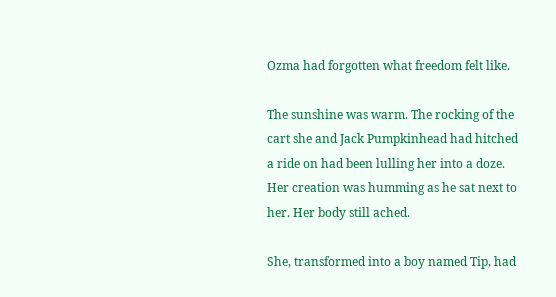Ozma had forgotten what freedom felt like.

The sunshine was warm. The rocking of the cart she and Jack Pumpkinhead had hitched a ride on had been lulling her into a doze. Her creation was humming as he sat next to her. Her body still ached.

She, transformed into a boy named Tip, had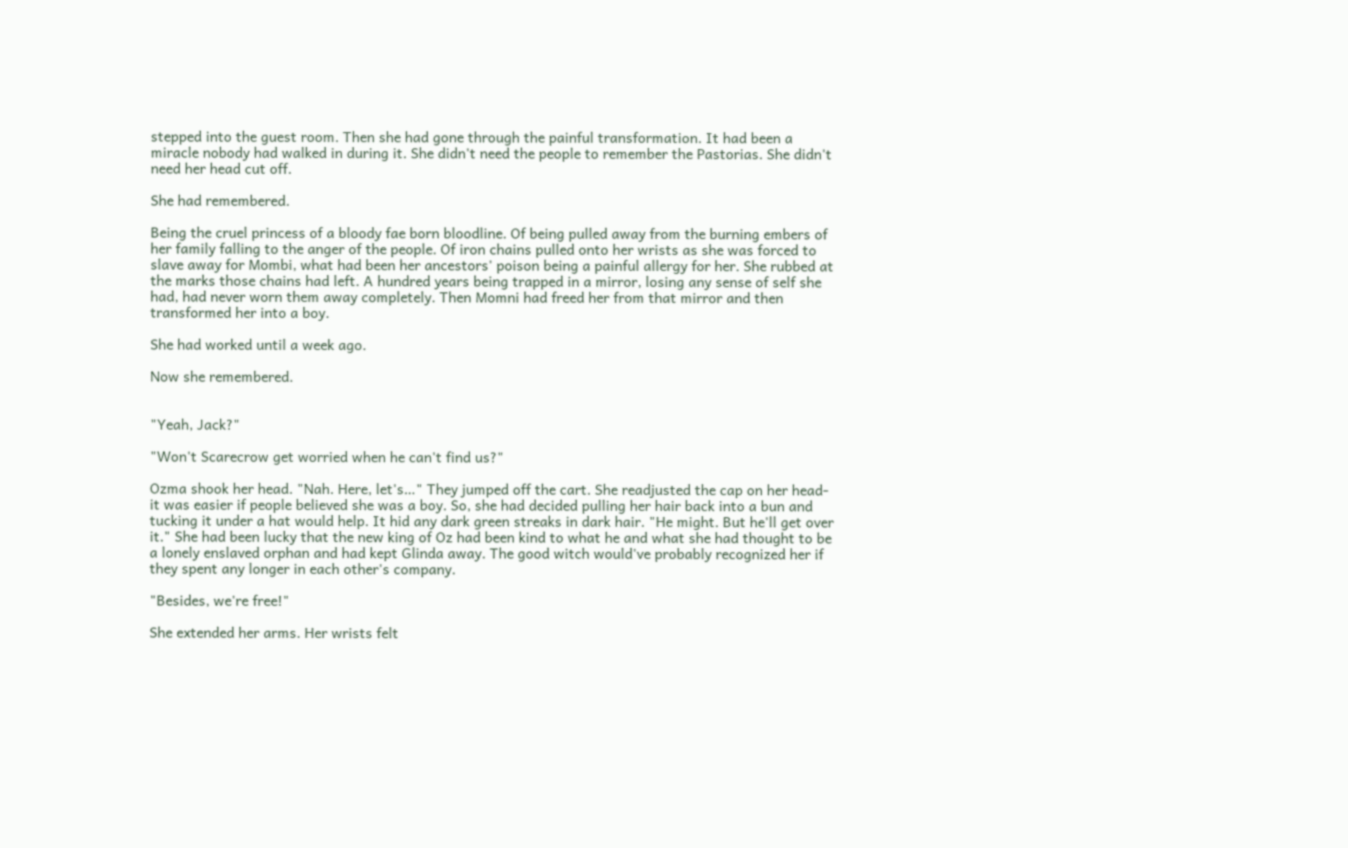stepped into the guest room. Then she had gone through the painful transformation. It had been a miracle nobody had walked in during it. She didn't need the people to remember the Pastorias. She didn't need her head cut off.

She had remembered.

Being the cruel princess of a bloody fae born bloodline. Of being pulled away from the burning embers of her family falling to the anger of the people. Of iron chains pulled onto her wrists as she was forced to slave away for Mombi, what had been her ancestors' poison being a painful allergy for her. She rubbed at the marks those chains had left. A hundred years being trapped in a mirror, losing any sense of self she had, had never worn them away completely. Then Momni had freed her from that mirror and then transformed her into a boy.

She had worked until a week ago.

Now she remembered.


"Yeah, Jack?"

"Won't Scarecrow get worried when he can't find us?"

Ozma shook her head. "Nah. Here, let's…" They jumped off the cart. She readjusted the cap on her head- it was easier if people believed she was a boy. So, she had decided pulling her hair back into a bun and tucking it under a hat would help. It hid any dark green streaks in dark hair. "He might. But he'll get over it." She had been lucky that the new king of Oz had been kind to what he and what she had thought to be a lonely enslaved orphan and had kept Glinda away. The good witch would've probably recognized her if they spent any longer in each other's company.

"Besides, we're free!"

She extended her arms. Her wrists felt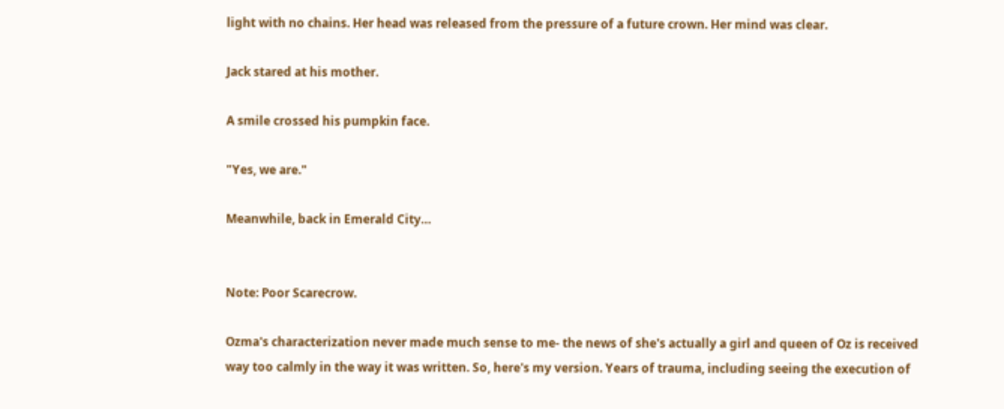light with no chains. Her head was released from the pressure of a future crown. Her mind was clear.

Jack stared at his mother.

A smile crossed his pumpkin face.

"Yes, we are."

Meanwhile, back in Emerald City…


Note: Poor Scarecrow.

Ozma's characterization never made much sense to me- the news of she's actually a girl and queen of Oz is received way too calmly in the way it was written. So, here's my version. Years of trauma, including seeing the execution of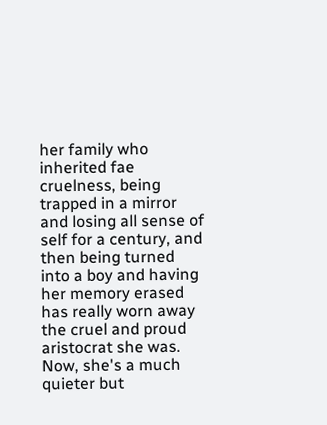her family who inherited fae cruelness, being trapped in a mirror and losing all sense of self for a century, and then being turned into a boy and having her memory erased has really worn away the cruel and proud aristocrat she was. Now, she's a much quieter but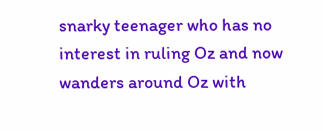snarky teenager who has no interest in ruling Oz and now wanders around Oz with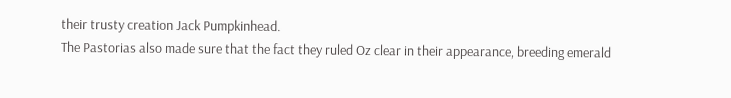their trusty creation Jack Pumpkinhead.
The Pastorias also made sure that the fact they ruled Oz clear in their appearance, breeding emerald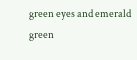green eyes and emerald green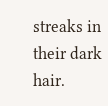streaks in their dark hair.